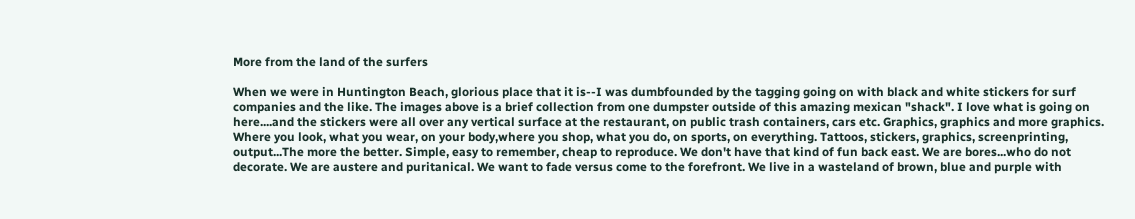More from the land of the surfers

When we were in Huntington Beach, glorious place that it is--I was dumbfounded by the tagging going on with black and white stickers for surf companies and the like. The images above is a brief collection from one dumpster outside of this amazing mexican "shack". I love what is going on here....and the stickers were all over any vertical surface at the restaurant, on public trash containers, cars etc. Graphics, graphics and more graphics. Where you look, what you wear, on your body,where you shop, what you do, on sports, on everything. Tattoos, stickers, graphics, screenprinting, output...The more the better. Simple, easy to remember, cheap to reproduce. We don't have that kind of fun back east. We are bores...who do not decorate. We are austere and puritanical. We want to fade versus come to the forefront. We live in a wasteland of brown, blue and purple with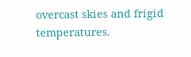overcast skies and frigid temperatures.